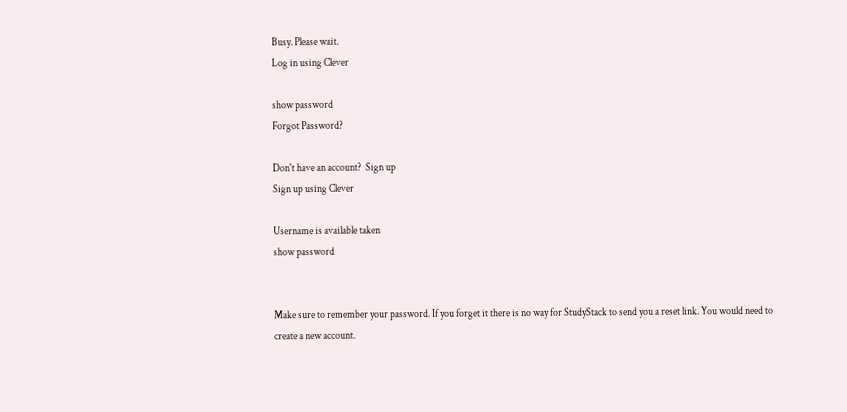Busy. Please wait.
Log in using Clever

show password
Forgot Password?

Don't have an account?  Sign up
Sign up using Clever

Username is available taken
show password


Make sure to remember your password. If you forget it there is no way for StudyStack to send you a reset link. You would need to create a new account.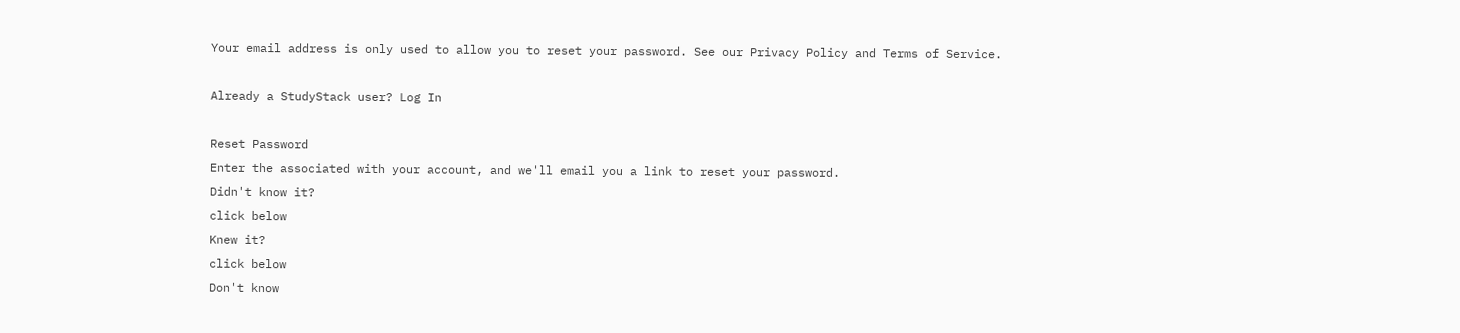Your email address is only used to allow you to reset your password. See our Privacy Policy and Terms of Service.

Already a StudyStack user? Log In

Reset Password
Enter the associated with your account, and we'll email you a link to reset your password.
Didn't know it?
click below
Knew it?
click below
Don't know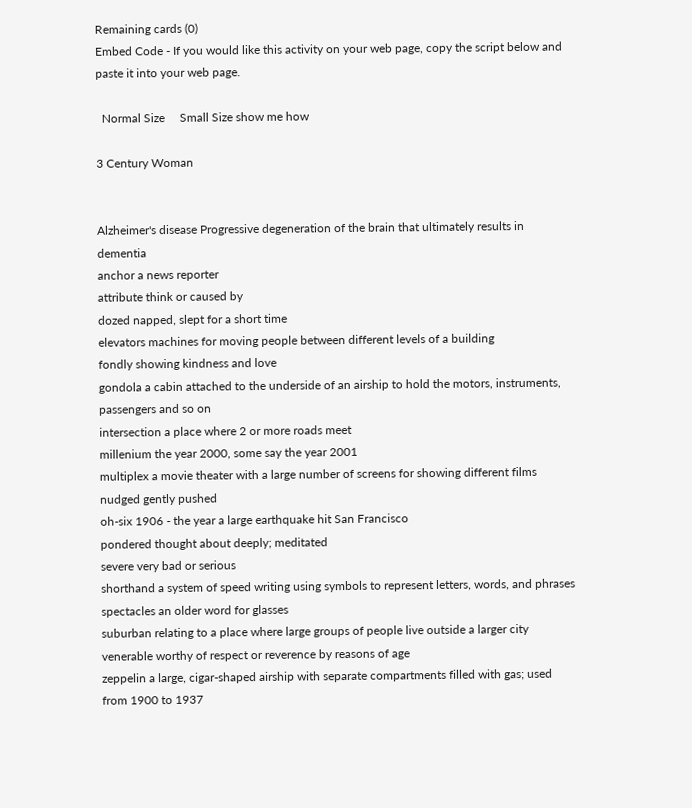Remaining cards (0)
Embed Code - If you would like this activity on your web page, copy the script below and paste it into your web page.

  Normal Size     Small Size show me how

3 Century Woman


Alzheimer's disease Progressive degeneration of the brain that ultimately results in dementia
anchor a news reporter
attribute think or caused by
dozed napped, slept for a short time
elevators machines for moving people between different levels of a building
fondly showing kindness and love
gondola a cabin attached to the underside of an airship to hold the motors, instruments, passengers and so on
intersection a place where 2 or more roads meet
millenium the year 2000, some say the year 2001
multiplex a movie theater with a large number of screens for showing different films
nudged gently pushed
oh-six 1906 - the year a large earthquake hit San Francisco
pondered thought about deeply; meditated
severe very bad or serious
shorthand a system of speed writing using symbols to represent letters, words, and phrases
spectacles an older word for glasses
suburban relating to a place where large groups of people live outside a larger city
venerable worthy of respect or reverence by reasons of age
zeppelin a large, cigar-shaped airship with separate compartments filled with gas; used from 1900 to 1937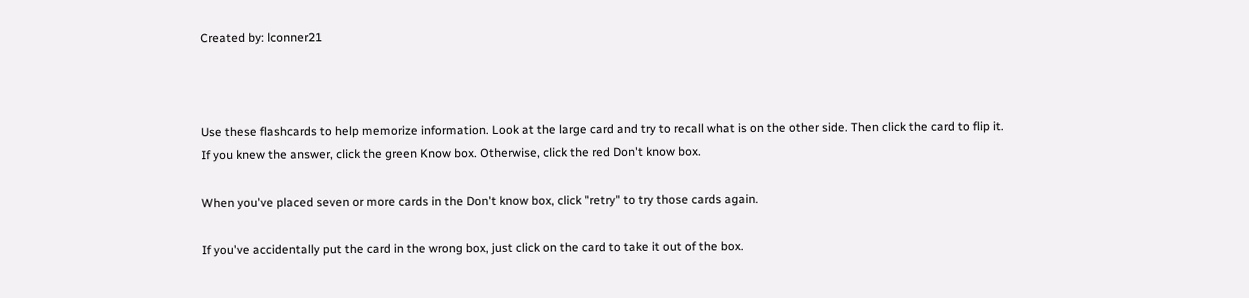Created by: lconner21



Use these flashcards to help memorize information. Look at the large card and try to recall what is on the other side. Then click the card to flip it. If you knew the answer, click the green Know box. Otherwise, click the red Don't know box.

When you've placed seven or more cards in the Don't know box, click "retry" to try those cards again.

If you've accidentally put the card in the wrong box, just click on the card to take it out of the box.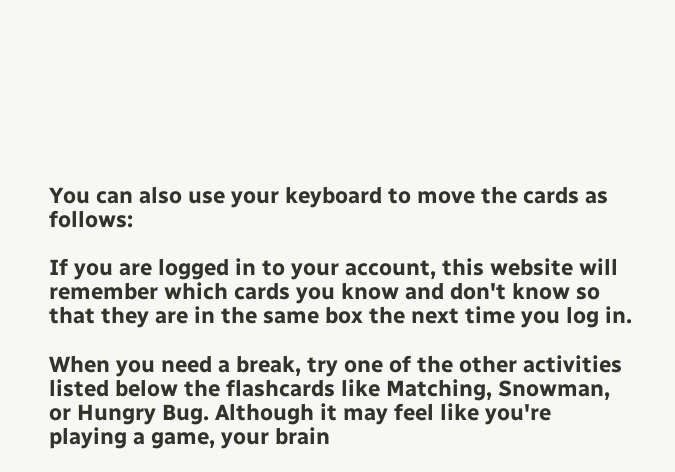You can also use your keyboard to move the cards as follows:

If you are logged in to your account, this website will remember which cards you know and don't know so that they are in the same box the next time you log in.

When you need a break, try one of the other activities listed below the flashcards like Matching, Snowman, or Hungry Bug. Although it may feel like you're playing a game, your brain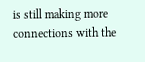is still making more connections with the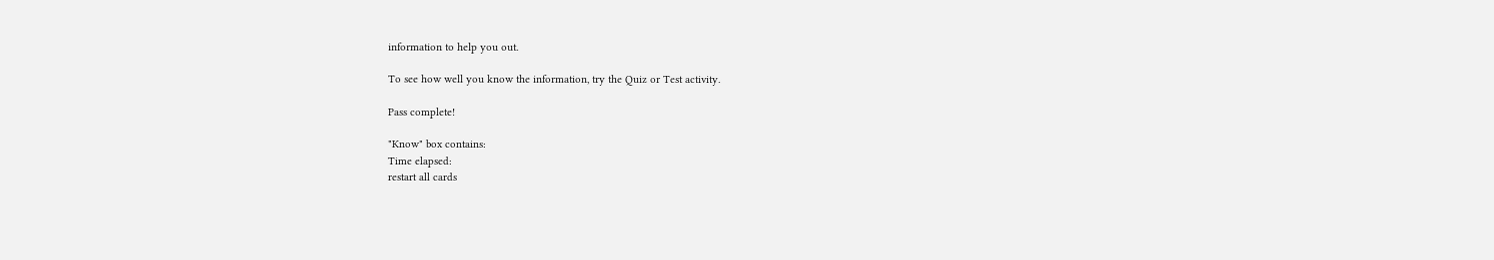information to help you out.

To see how well you know the information, try the Quiz or Test activity.

Pass complete!

"Know" box contains:
Time elapsed:
restart all cards